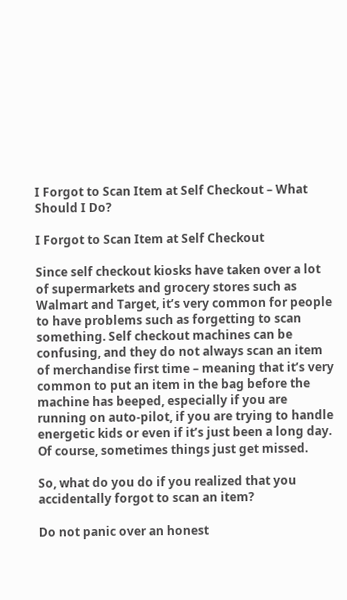I Forgot to Scan Item at Self Checkout – What Should I Do?

I Forgot to Scan Item at Self Checkout

Since self checkout kiosks have taken over a lot of supermarkets and grocery stores such as Walmart and Target, it’s very common for people to have problems such as forgetting to scan something. Self checkout machines can be confusing, and they do not always scan an item of merchandise first time – meaning that it’s very common to put an item in the bag before the machine has beeped, especially if you are running on auto-pilot, if you are trying to handle energetic kids or even if it’s just been a long day. Of course, sometimes things just get missed.

So, what do you do if you realized that you accidentally forgot to scan an item?

Do not panic over an honest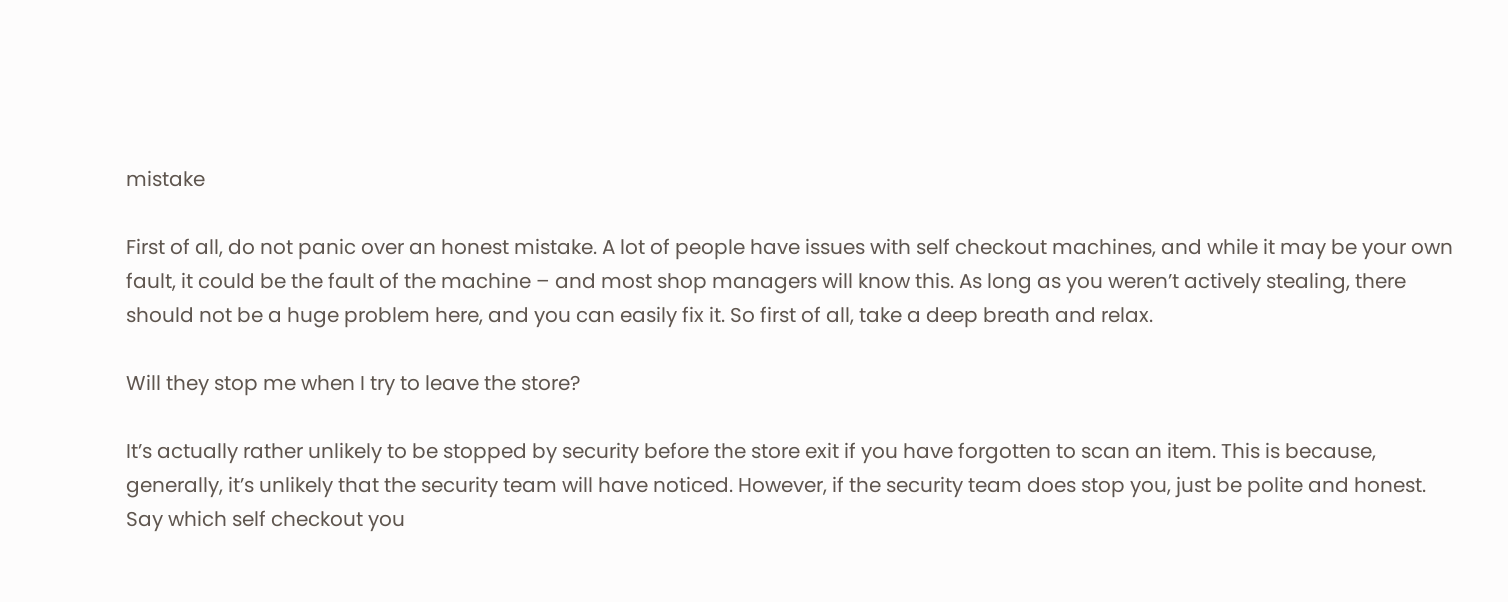mistake

First of all, do not panic over an honest mistake. A lot of people have issues with self checkout machines, and while it may be your own fault, it could be the fault of the machine – and most shop managers will know this. As long as you weren’t actively stealing, there should not be a huge problem here, and you can easily fix it. So first of all, take a deep breath and relax.

Will they stop me when I try to leave the store?

It’s actually rather unlikely to be stopped by security before the store exit if you have forgotten to scan an item. This is because, generally, it’s unlikely that the security team will have noticed. However, if the security team does stop you, just be polite and honest. Say which self checkout you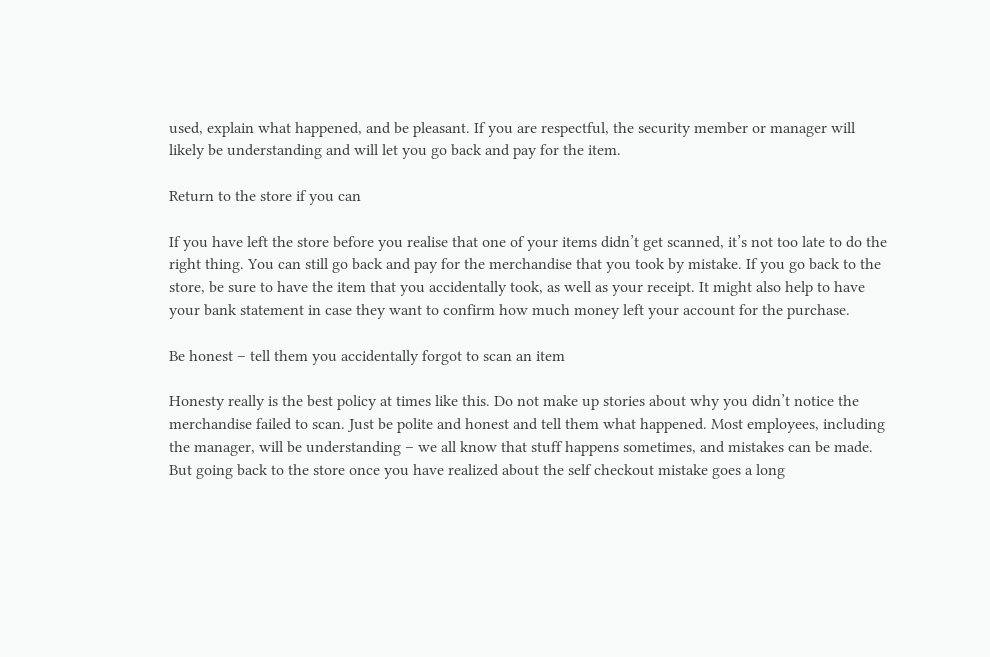used, explain what happened, and be pleasant. If you are respectful, the security member or manager will likely be understanding and will let you go back and pay for the item.

Return to the store if you can

If you have left the store before you realise that one of your items didn’t get scanned, it’s not too late to do the right thing. You can still go back and pay for the merchandise that you took by mistake. If you go back to the store, be sure to have the item that you accidentally took, as well as your receipt. It might also help to have your bank statement in case they want to confirm how much money left your account for the purchase.

Be honest – tell them you accidentally forgot to scan an item

Honesty really is the best policy at times like this. Do not make up stories about why you didn’t notice the merchandise failed to scan. Just be polite and honest and tell them what happened. Most employees, including the manager, will be understanding – we all know that stuff happens sometimes, and mistakes can be made. But going back to the store once you have realized about the self checkout mistake goes a long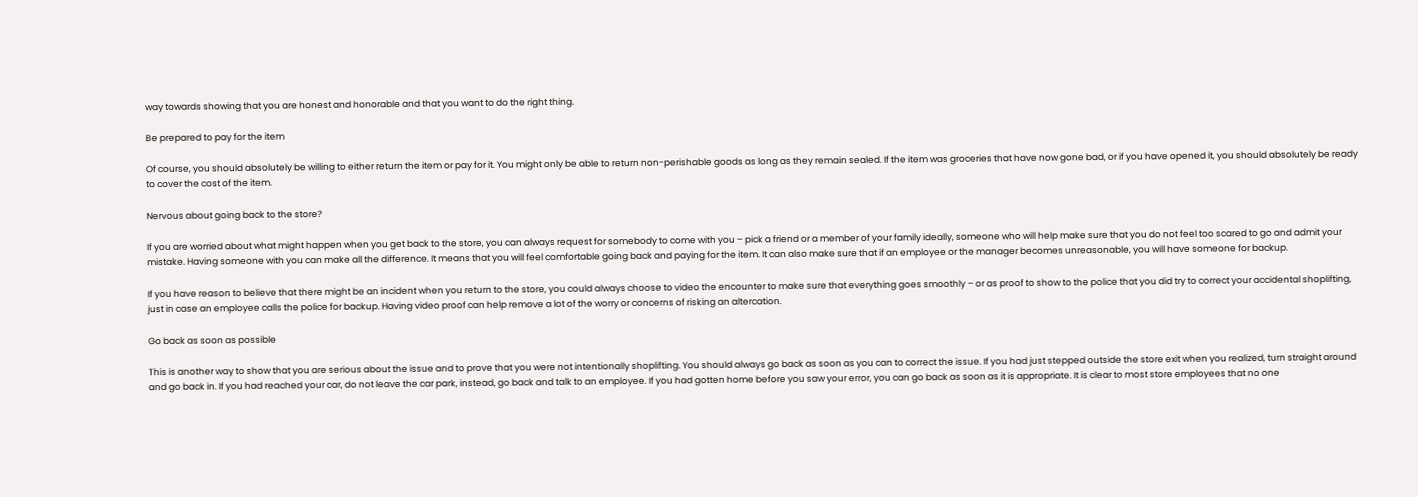way towards showing that you are honest and honorable and that you want to do the right thing.

Be prepared to pay for the item

Of course, you should absolutely be willing to either return the item or pay for it. You might only be able to return non-perishable goods as long as they remain sealed. If the item was groceries that have now gone bad, or if you have opened it, you should absolutely be ready to cover the cost of the item.

Nervous about going back to the store?

If you are worried about what might happen when you get back to the store, you can always request for somebody to come with you – pick a friend or a member of your family ideally, someone who will help make sure that you do not feel too scared to go and admit your mistake. Having someone with you can make all the difference. It means that you will feel comfortable going back and paying for the item. It can also make sure that if an employee or the manager becomes unreasonable, you will have someone for backup.

If you have reason to believe that there might be an incident when you return to the store, you could always choose to video the encounter to make sure that everything goes smoothly – or as proof to show to the police that you did try to correct your accidental shoplifting, just in case an employee calls the police for backup. Having video proof can help remove a lot of the worry or concerns of risking an altercation.

Go back as soon as possible

This is another way to show that you are serious about the issue and to prove that you were not intentionally shoplifting. You should always go back as soon as you can to correct the issue. If you had just stepped outside the store exit when you realized, turn straight around and go back in. If you had reached your car, do not leave the car park, instead, go back and talk to an employee. If you had gotten home before you saw your error, you can go back as soon as it is appropriate. It is clear to most store employees that no one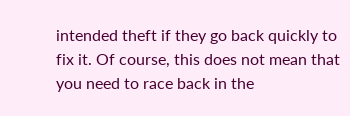intended theft if they go back quickly to fix it. Of course, this does not mean that you need to race back in the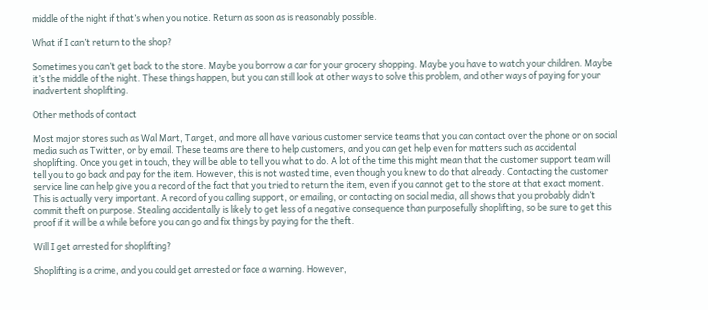middle of the night if that’s when you notice. Return as soon as is reasonably possible.

What if I can’t return to the shop?

Sometimes you can’t get back to the store. Maybe you borrow a car for your grocery shopping. Maybe you have to watch your children. Maybe it’s the middle of the night. These things happen, but you can still look at other ways to solve this problem, and other ways of paying for your inadvertent shoplifting.

Other methods of contact

Most major stores such as Wal Mart, Target, and more all have various customer service teams that you can contact over the phone or on social media such as Twitter, or by email. These teams are there to help customers, and you can get help even for matters such as accidental shoplifting. Once you get in touch, they will be able to tell you what to do. A lot of the time this might mean that the customer support team will tell you to go back and pay for the item. However, this is not wasted time, even though you knew to do that already. Contacting the customer service line can help give you a record of the fact that you tried to return the item, even if you cannot get to the store at that exact moment. This is actually very important. A record of you calling support, or emailing, or contacting on social media, all shows that you probably didn’t commit theft on purpose. Stealing accidentally is likely to get less of a negative consequence than purposefully shoplifting, so be sure to get this proof if it will be a while before you can go and fix things by paying for the theft.

Will I get arrested for shoplifting?

Shoplifting is a crime, and you could get arrested or face a warning. However,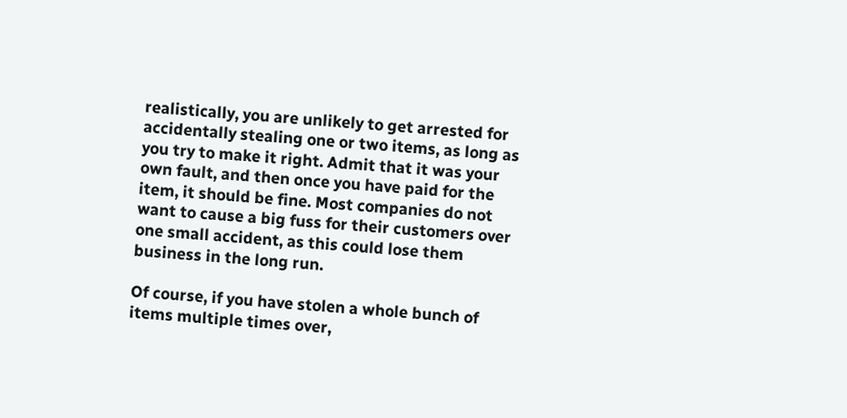realistically, you are unlikely to get arrested for accidentally stealing one or two items, as long as you try to make it right. Admit that it was your own fault, and then once you have paid for the item, it should be fine. Most companies do not want to cause a big fuss for their customers over one small accident, as this could lose them business in the long run.

Of course, if you have stolen a whole bunch of items multiple times over,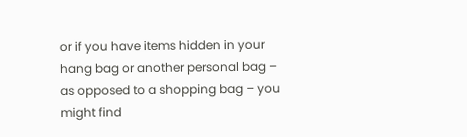or if you have items hidden in your hang bag or another personal bag – as opposed to a shopping bag – you might find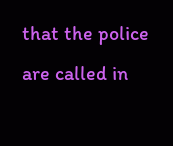that the police are called in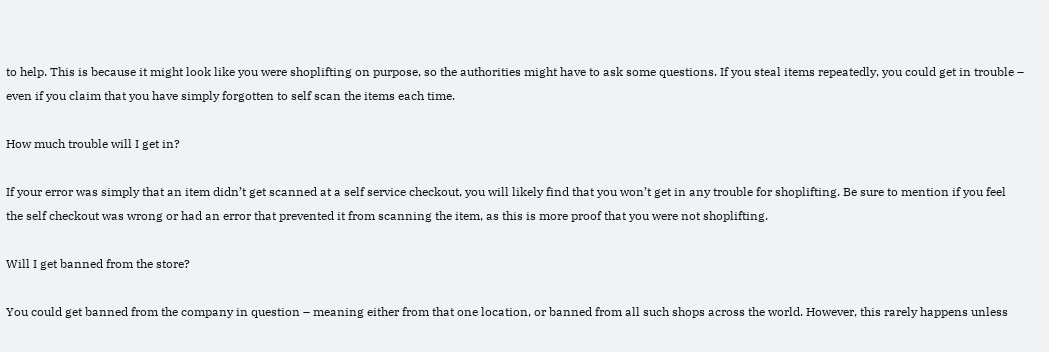to help. This is because it might look like you were shoplifting on purpose, so the authorities might have to ask some questions. If you steal items repeatedly, you could get in trouble – even if you claim that you have simply forgotten to self scan the items each time.

How much trouble will I get in?

If your error was simply that an item didn’t get scanned at a self service checkout, you will likely find that you won’t get in any trouble for shoplifting. Be sure to mention if you feel the self checkout was wrong or had an error that prevented it from scanning the item, as this is more proof that you were not shoplifting.

Will I get banned from the store?

You could get banned from the company in question – meaning either from that one location, or banned from all such shops across the world. However, this rarely happens unless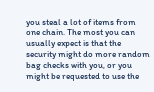you steal a lot of items from one chain. The most you can usually expect is that the security might do more random bag checks with you, or you might be requested to use the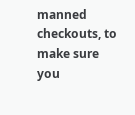manned checkouts, to make sure you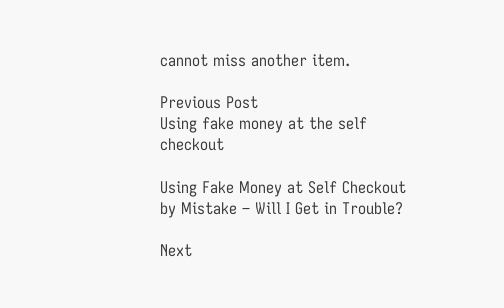cannot miss another item.

Previous Post
Using fake money at the self checkout

Using Fake Money at Self Checkout by Mistake – Will I Get in Trouble?

Next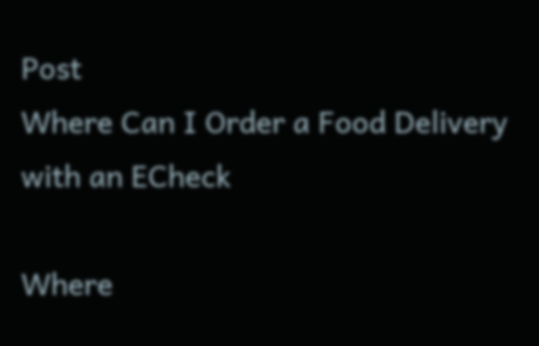Post
Where Can I Order a Food Delivery with an ECheck

Where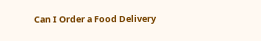Can I Order a Food Delivery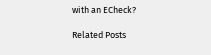with an ECheck?

Related Posts